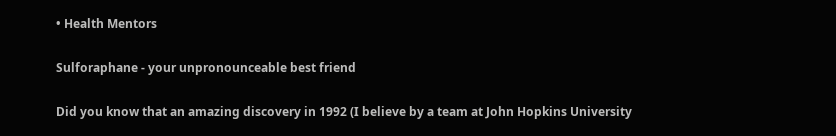• Health Mentors

Sulforaphane - your unpronounceable best friend

Did you know that an amazing discovery in 1992 (I believe by a team at John Hopkins University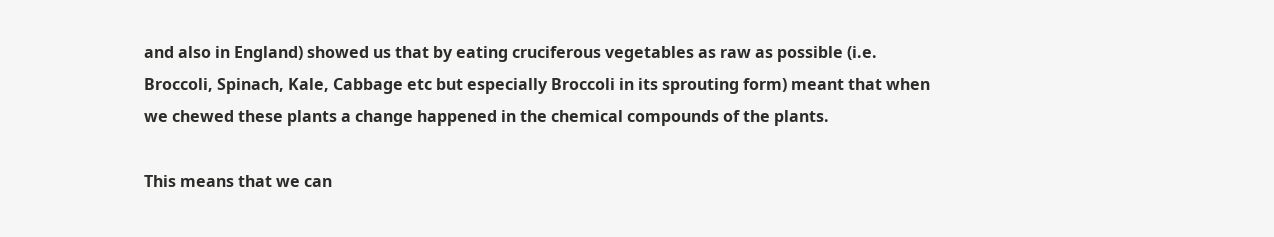and also in England) showed us that by eating cruciferous vegetables as raw as possible (i.e. Broccoli, Spinach, Kale, Cabbage etc but especially Broccoli in its sprouting form) meant that when we chewed these plants a change happened in the chemical compounds of the plants.

This means that we can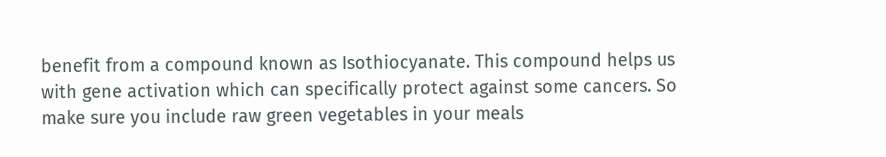benefit from a compound known as Isothiocyanate. This compound helps us with gene activation which can specifically protect against some cancers. So make sure you include raw green vegetables in your meals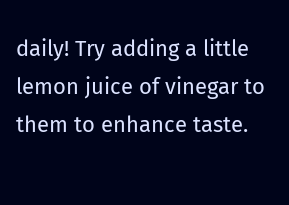daily! Try adding a little lemon juice of vinegar to them to enhance taste.